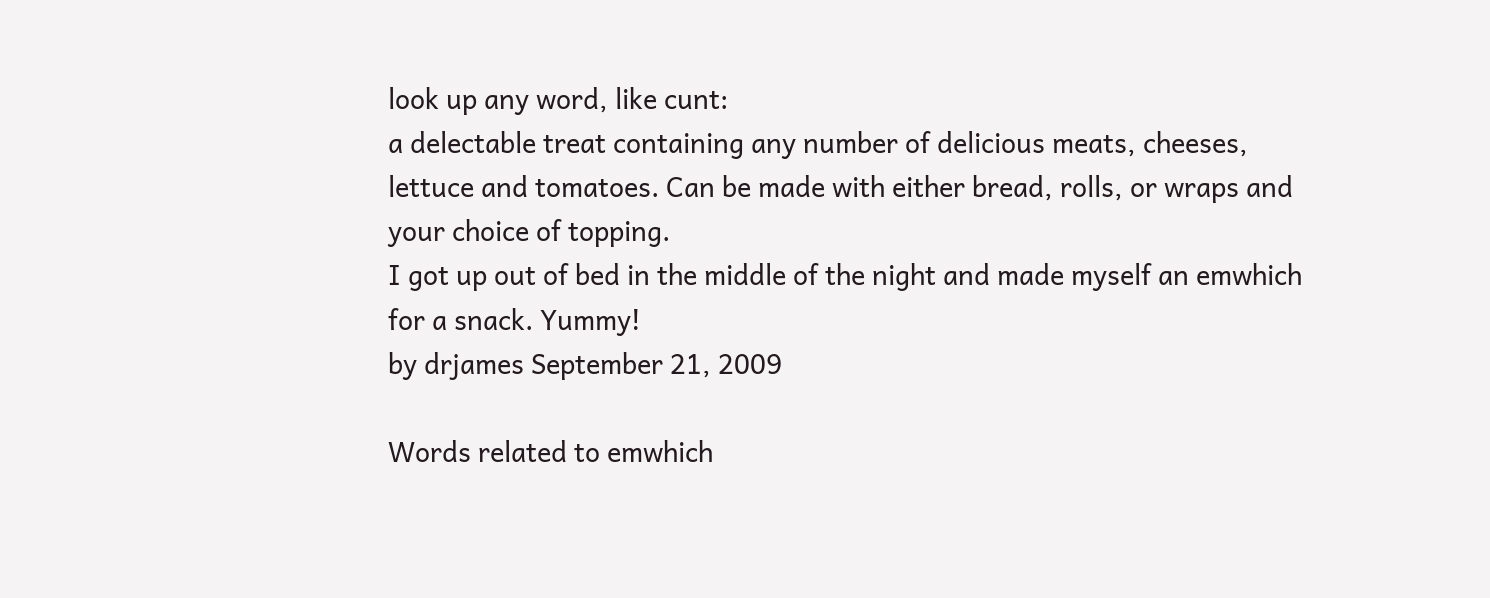look up any word, like cunt:
a delectable treat containing any number of delicious meats, cheeses, lettuce and tomatoes. Can be made with either bread, rolls, or wraps and your choice of topping.
I got up out of bed in the middle of the night and made myself an emwhich for a snack. Yummy!
by drjames September 21, 2009

Words related to emwhich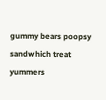gummy bears poopsy sandwhich treat yummers